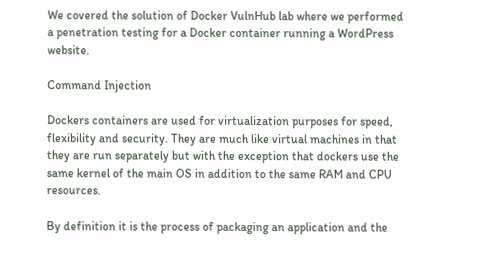We covered the solution of Docker VulnHub lab where we performed a penetration testing for a Docker container running a WordPress website.

Command Injection

Dockers containers are used for virtualization purposes for speed, flexibility and security. They are much like virtual machines in that they are run separately but with the exception that dockers use the same kernel of the main OS in addition to the same RAM and CPU resources.

By definition it is the process of packaging an application and the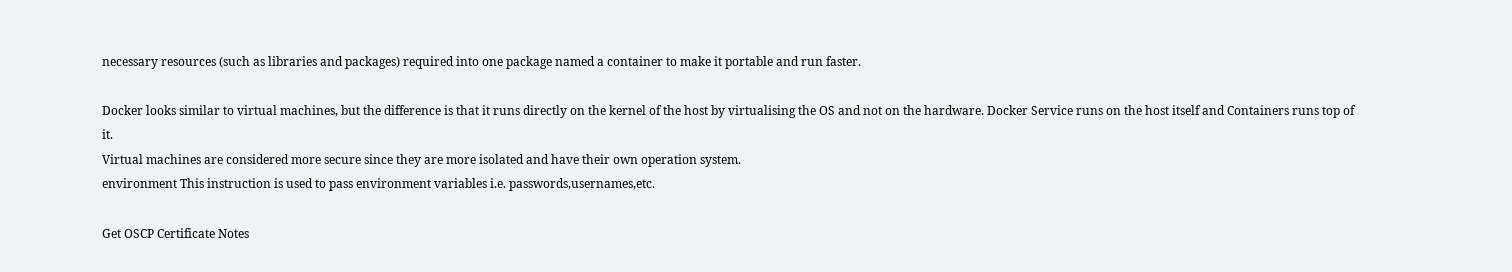necessary resources (such as libraries and packages) required into one package named a container to make it portable and run faster.

Docker looks similar to virtual machines, but the difference is that it runs directly on the kernel of the host by virtualising the OS and not on the hardware. Docker Service runs on the host itself and Containers runs top of it.
Virtual machines are considered more secure since they are more isolated and have their own operation system.
environment This instruction is used to pass environment variables i.e. passwords,usernames,etc.

Get OSCP Certificate Notes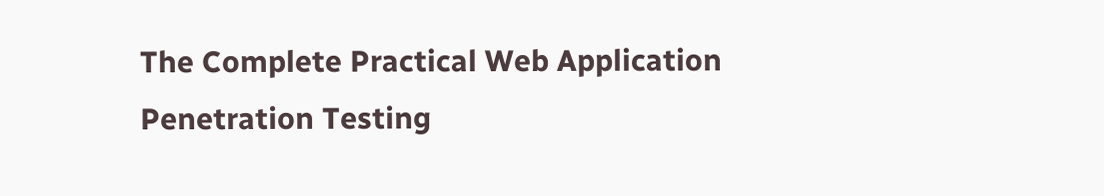The Complete Practical Web Application Penetration Testing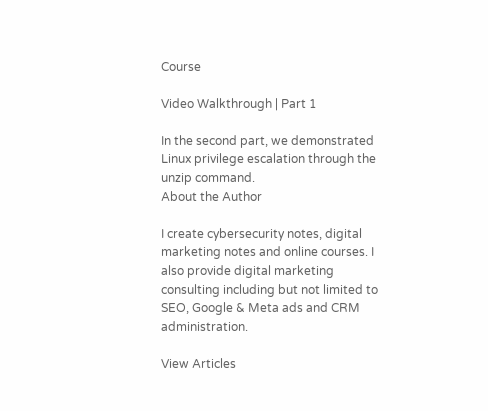Course

Video Walkthrough | Part 1

In the second part, we demonstrated Linux privilege escalation through the unzip command.
About the Author

I create cybersecurity notes, digital marketing notes and online courses. I also provide digital marketing consulting including but not limited to SEO, Google & Meta ads and CRM administration.

View Articles